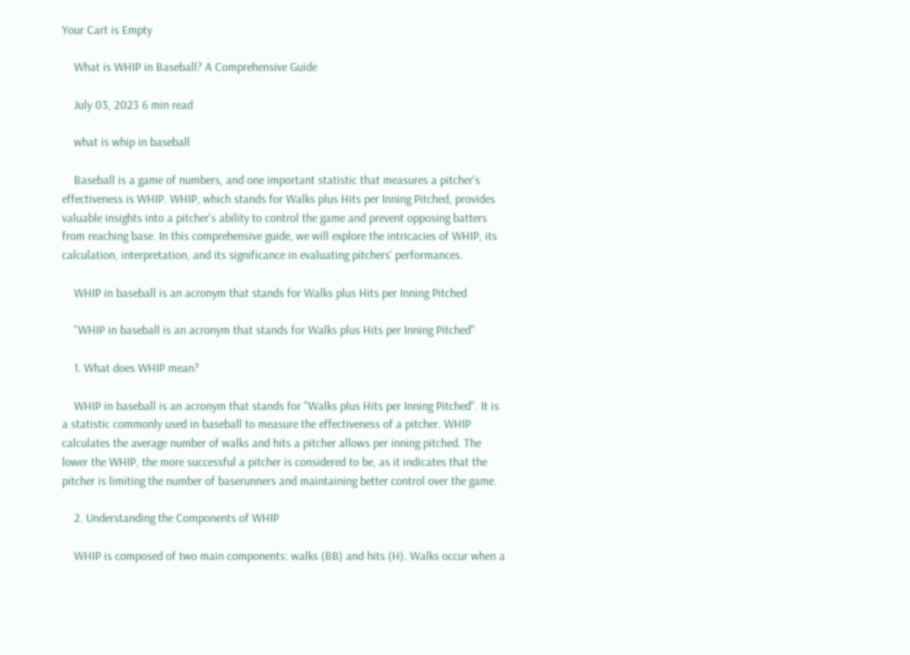Your Cart is Empty

    What is WHIP in Baseball? A Comprehensive Guide

    July 03, 2023 6 min read

    what is whip in baseball

    Baseball is a game of numbers, and one important statistic that measures a pitcher's effectiveness is WHIP. WHIP, which stands for Walks plus Hits per Inning Pitched, provides valuable insights into a pitcher's ability to control the game and prevent opposing batters from reaching base. In this comprehensive guide, we will explore the intricacies of WHIP, its calculation, interpretation, and its significance in evaluating pitchers' performances.

    WHIP in baseball is an acronym that stands for Walks plus Hits per Inning Pitched

    "WHIP in baseball is an acronym that stands for Walks plus Hits per Inning Pitched"

    1. What does WHIP mean?

    WHIP in baseball is an acronym that stands for "Walks plus Hits per Inning Pitched". It is a statistic commonly used in baseball to measure the effectiveness of a pitcher. WHIP calculates the average number of walks and hits a pitcher allows per inning pitched. The lower the WHIP, the more successful a pitcher is considered to be, as it indicates that the pitcher is limiting the number of baserunners and maintaining better control over the game.

    2. Understanding the Components of WHIP

    WHIP is composed of two main components: walks (BB) and hits (H). Walks occur when a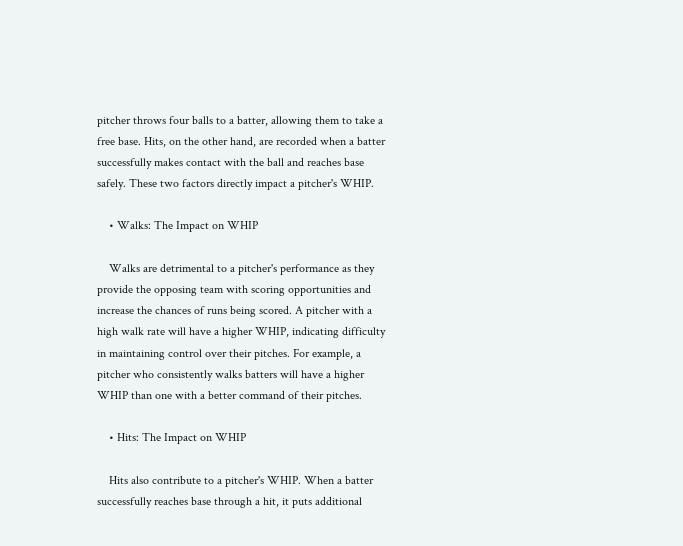pitcher throws four balls to a batter, allowing them to take a free base. Hits, on the other hand, are recorded when a batter successfully makes contact with the ball and reaches base safely. These two factors directly impact a pitcher's WHIP.

    • Walks: The Impact on WHIP

    Walks are detrimental to a pitcher's performance as they provide the opposing team with scoring opportunities and increase the chances of runs being scored. A pitcher with a high walk rate will have a higher WHIP, indicating difficulty in maintaining control over their pitches. For example, a pitcher who consistently walks batters will have a higher WHIP than one with a better command of their pitches.

    • Hits: The Impact on WHIP

    Hits also contribute to a pitcher's WHIP. When a batter successfully reaches base through a hit, it puts additional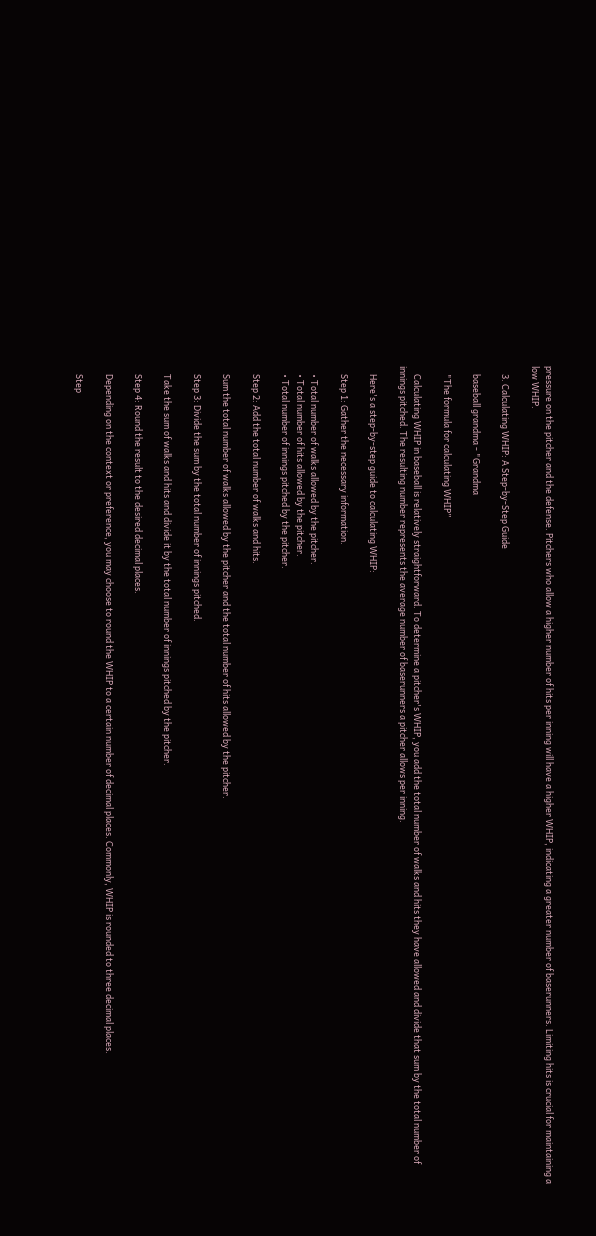pressure on the pitcher and the defense. Pitchers who allow a higher number of hits per inning will have a higher WHIP, indicating a greater number of baserunners. Limiting hits is crucial for maintaining a low WHIP.

    3. Calculating WHIP: A Step-by-Step Guide

    baseball grandma - "Grandma

    "The formula for calculating WHIP”

    Calculating WHIP in baseball is relatively straightforward. To determine a pitcher's WHIP, you add the total number of walks and hits they have allowed and divide that sum by the total number of innings pitched. The resulting number represents the average number of baserunners a pitcher allows per inning.

    Here's a step-by-step guide to calculating WHIP:

    Step 1: Gather the necessary information.

    • Total number of walks allowed by the pitcher.
    • Total number of hits allowed by the pitcher.
    • Total number of innings pitched by the pitcher.

    Step 2: Add the total number of walks and hits.

    Sum the total number of walks allowed by the pitcher and the total number of hits allowed by the pitcher.

    Step 3: Divide the sum by the total number of innings pitched.

    Take the sum of walks and hits and divide it by the total number of innings pitched by the pitcher.

    Step 4: Round the result to the desired decimal places.

    Depending on the context or preference, you may choose to round the WHIP to a certain number of decimal places. Commonly, WHIP is rounded to three decimal places.

    Step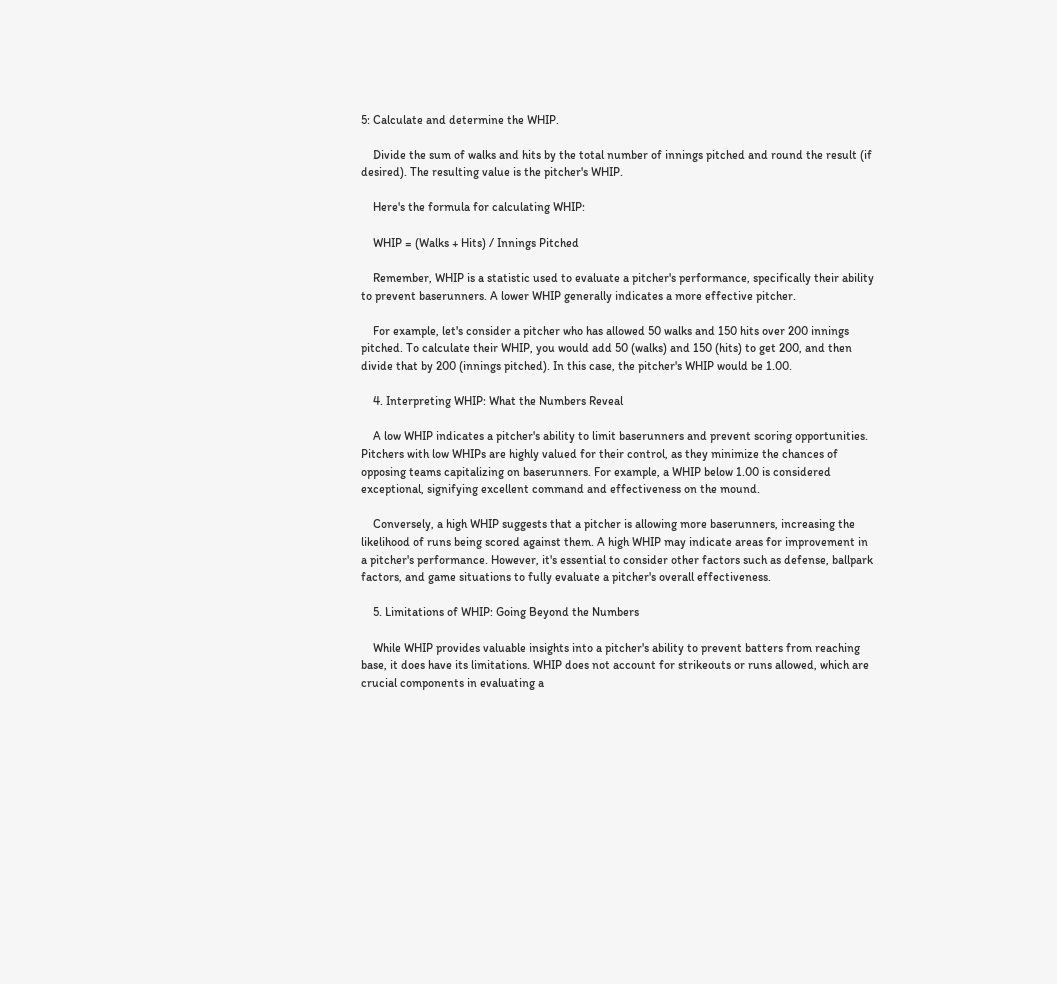5: Calculate and determine the WHIP.

    Divide the sum of walks and hits by the total number of innings pitched and round the result (if desired). The resulting value is the pitcher's WHIP.

    Here's the formula for calculating WHIP:

    WHIP = (Walks + Hits) / Innings Pitched

    Remember, WHIP is a statistic used to evaluate a pitcher's performance, specifically their ability to prevent baserunners. A lower WHIP generally indicates a more effective pitcher.

    For example, let's consider a pitcher who has allowed 50 walks and 150 hits over 200 innings pitched. To calculate their WHIP, you would add 50 (walks) and 150 (hits) to get 200, and then divide that by 200 (innings pitched). In this case, the pitcher's WHIP would be 1.00.

    4. Interpreting WHIP: What the Numbers Reveal

    A low WHIP indicates a pitcher's ability to limit baserunners and prevent scoring opportunities. Pitchers with low WHIPs are highly valued for their control, as they minimize the chances of opposing teams capitalizing on baserunners. For example, a WHIP below 1.00 is considered exceptional, signifying excellent command and effectiveness on the mound.

    Conversely, a high WHIP suggests that a pitcher is allowing more baserunners, increasing the likelihood of runs being scored against them. A high WHIP may indicate areas for improvement in a pitcher's performance. However, it's essential to consider other factors such as defense, ballpark factors, and game situations to fully evaluate a pitcher's overall effectiveness.

    5. Limitations of WHIP: Going Beyond the Numbers

    While WHIP provides valuable insights into a pitcher's ability to prevent batters from reaching base, it does have its limitations. WHIP does not account for strikeouts or runs allowed, which are crucial components in evaluating a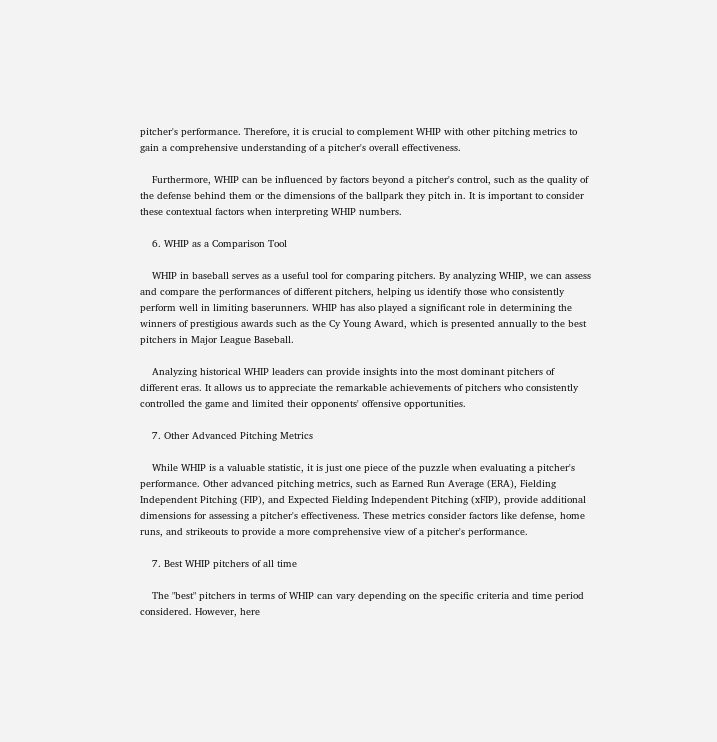pitcher's performance. Therefore, it is crucial to complement WHIP with other pitching metrics to gain a comprehensive understanding of a pitcher's overall effectiveness.

    Furthermore, WHIP can be influenced by factors beyond a pitcher's control, such as the quality of the defense behind them or the dimensions of the ballpark they pitch in. It is important to consider these contextual factors when interpreting WHIP numbers.

    6. WHIP as a Comparison Tool

    WHIP in baseball serves as a useful tool for comparing pitchers. By analyzing WHIP, we can assess and compare the performances of different pitchers, helping us identify those who consistently perform well in limiting baserunners. WHIP has also played a significant role in determining the winners of prestigious awards such as the Cy Young Award, which is presented annually to the best pitchers in Major League Baseball.

    Analyzing historical WHIP leaders can provide insights into the most dominant pitchers of different eras. It allows us to appreciate the remarkable achievements of pitchers who consistently controlled the game and limited their opponents' offensive opportunities.

    7. Other Advanced Pitching Metrics

    While WHIP is a valuable statistic, it is just one piece of the puzzle when evaluating a pitcher's performance. Other advanced pitching metrics, such as Earned Run Average (ERA), Fielding Independent Pitching (FIP), and Expected Fielding Independent Pitching (xFIP), provide additional dimensions for assessing a pitcher's effectiveness. These metrics consider factors like defense, home runs, and strikeouts to provide a more comprehensive view of a pitcher's performance.

    7. Best WHIP pitchers of all time

    The "best" pitchers in terms of WHIP can vary depending on the specific criteria and time period considered. However, here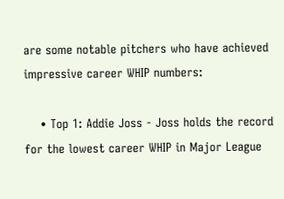are some notable pitchers who have achieved impressive career WHIP numbers:

    • Top 1: Addie Joss - Joss holds the record for the lowest career WHIP in Major League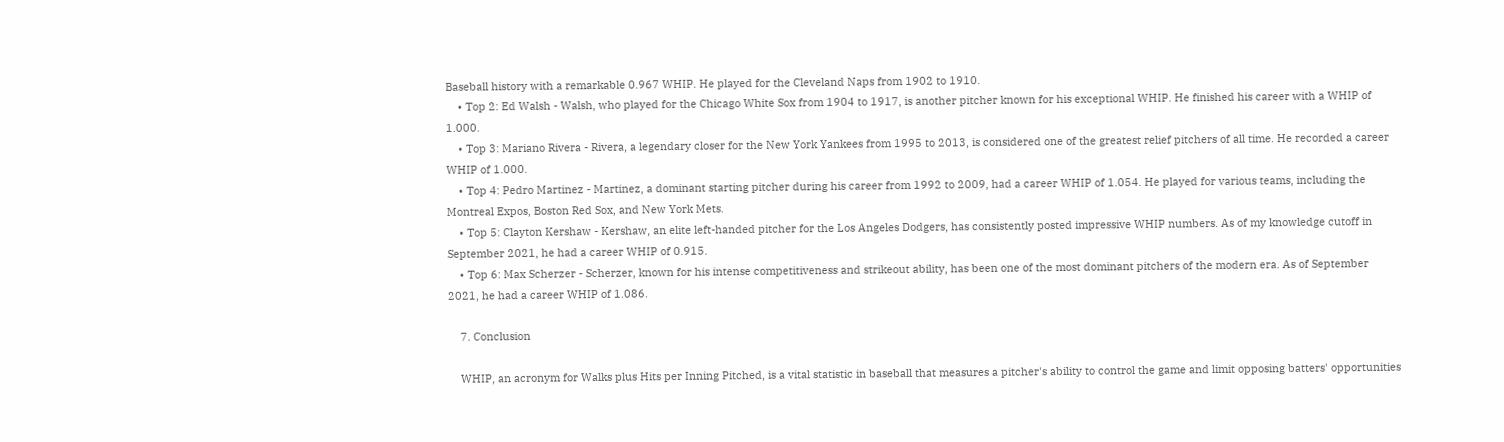Baseball history with a remarkable 0.967 WHIP. He played for the Cleveland Naps from 1902 to 1910.
    • Top 2: Ed Walsh - Walsh, who played for the Chicago White Sox from 1904 to 1917, is another pitcher known for his exceptional WHIP. He finished his career with a WHIP of 1.000.
    • Top 3: Mariano Rivera - Rivera, a legendary closer for the New York Yankees from 1995 to 2013, is considered one of the greatest relief pitchers of all time. He recorded a career WHIP of 1.000.
    • Top 4: Pedro Martinez - Martinez, a dominant starting pitcher during his career from 1992 to 2009, had a career WHIP of 1.054. He played for various teams, including the Montreal Expos, Boston Red Sox, and New York Mets.
    • Top 5: Clayton Kershaw - Kershaw, an elite left-handed pitcher for the Los Angeles Dodgers, has consistently posted impressive WHIP numbers. As of my knowledge cutoff in September 2021, he had a career WHIP of 0.915.
    • Top 6: Max Scherzer - Scherzer, known for his intense competitiveness and strikeout ability, has been one of the most dominant pitchers of the modern era. As of September 2021, he had a career WHIP of 1.086.

    7. Conclusion

    WHIP, an acronym for Walks plus Hits per Inning Pitched, is a vital statistic in baseball that measures a pitcher's ability to control the game and limit opposing batters' opportunities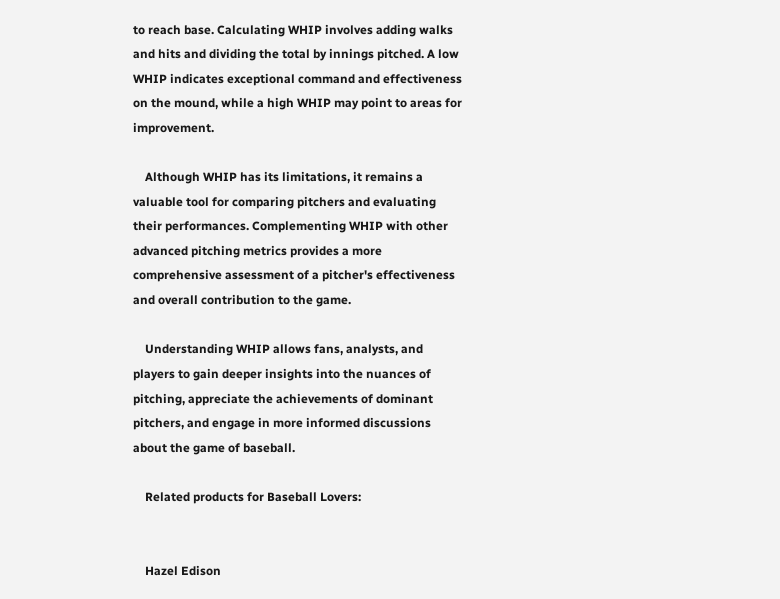to reach base. Calculating WHIP involves adding walks and hits and dividing the total by innings pitched. A low WHIP indicates exceptional command and effectiveness on the mound, while a high WHIP may point to areas for improvement.

    Although WHIP has its limitations, it remains a valuable tool for comparing pitchers and evaluating their performances. Complementing WHIP with other advanced pitching metrics provides a more comprehensive assessment of a pitcher's effectiveness and overall contribution to the game.

    Understanding WHIP allows fans, analysts, and players to gain deeper insights into the nuances of pitching, appreciate the achievements of dominant pitchers, and engage in more informed discussions about the game of baseball.

    Related products for Baseball Lovers:


    Hazel Edison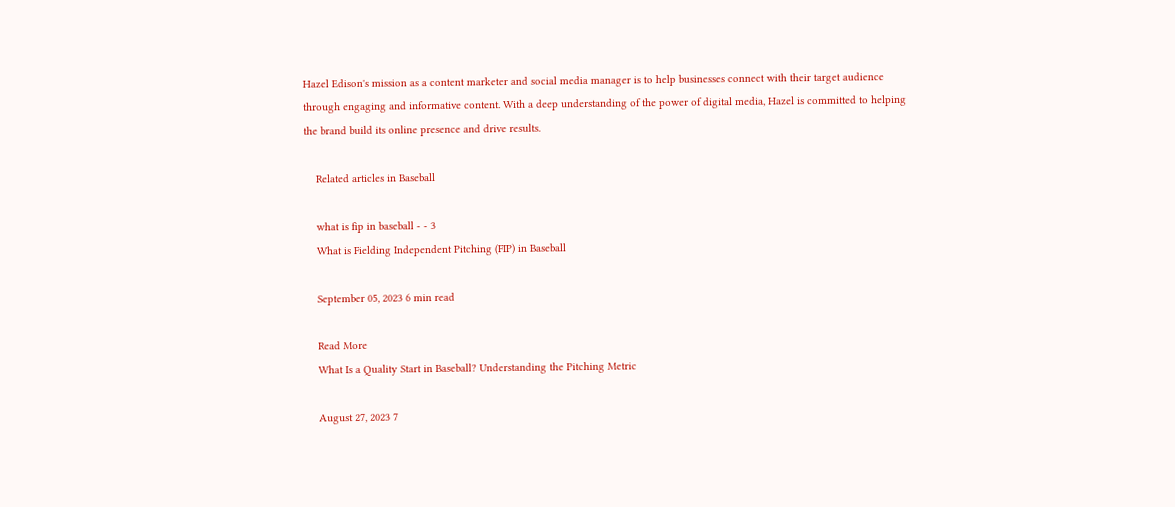Hazel Edison's mission as a content marketer and social media manager is to help businesses connect with their target audience through engaging and informative content. With a deep understanding of the power of digital media, Hazel is committed to helping the brand build its online presence and drive results.

    Related articles in Baseball

    what is fip in baseball - - 3
    What is Fielding Independent Pitching (FIP) in Baseball

    September 05, 2023 6 min read

    Read More
    What Is a Quality Start in Baseball? Understanding the Pitching Metric

    August 27, 2023 7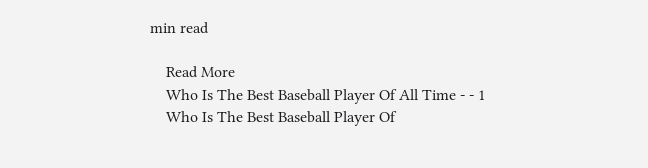min read

    Read More
    Who Is The Best Baseball Player Of All Time - - 1
    Who Is The Best Baseball Player Of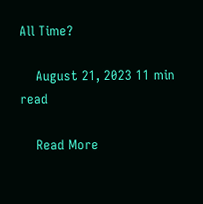All Time?

    August 21, 2023 11 min read

    Read More